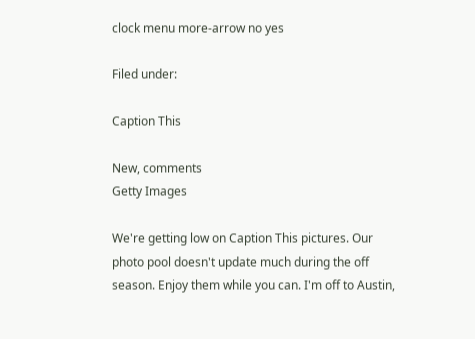clock menu more-arrow no yes

Filed under:

Caption This

New, comments
Getty Images

We're getting low on Caption This pictures. Our photo pool doesn't update much during the off season. Enjoy them while you can. I'm off to Austin,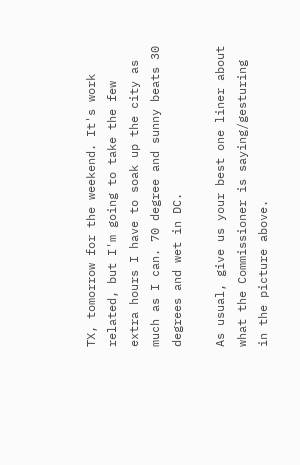TX, tomorrow for the weekend. It's work related, but I'm going to take the few extra hours I have to soak up the city as much as I can. 70 degree and sunny beats 30 degrees and wet in DC.

As usual, give us your best one liner about what the Commissioner is saying/gesturing in the picture above.